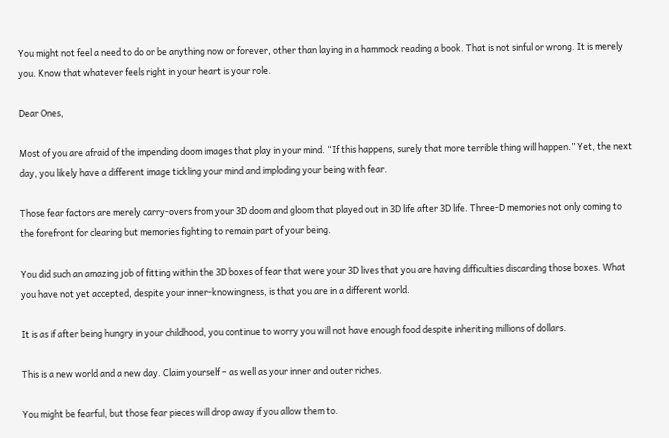You might not feel a need to do or be anything now or forever, other than laying in a hammock reading a book. That is not sinful or wrong. It is merely you. Know that whatever feels right in your heart is your role.

Dear Ones,

Most of you are afraid of the impending doom images that play in your mind. “If this happens, surely that more terrible thing will happen.” Yet, the next day, you likely have a different image tickling your mind and imploding your being with fear.

Those fear factors are merely carry-overs from your 3D doom and gloom that played out in 3D life after 3D life. Three-D memories not only coming to the forefront for clearing but memories fighting to remain part of your being.

You did such an amazing job of fitting within the 3D boxes of fear that were your 3D lives that you are having difficulties discarding those boxes. What you have not yet accepted, despite your inner-knowingness, is that you are in a different world.

It is as if after being hungry in your childhood, you continue to worry you will not have enough food despite inheriting millions of dollars.

This is a new world and a new day. Claim yourself – as well as your inner and outer riches.

You might be fearful, but those fear pieces will drop away if you allow them to.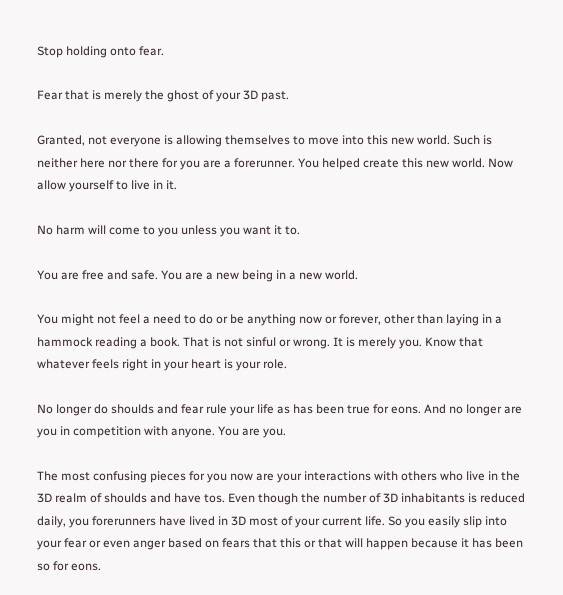Stop holding onto fear.

Fear that is merely the ghost of your 3D past.

Granted, not everyone is allowing themselves to move into this new world. Such is neither here nor there for you are a forerunner. You helped create this new world. Now allow yourself to live in it.

No harm will come to you unless you want it to.

You are free and safe. You are a new being in a new world.

You might not feel a need to do or be anything now or forever, other than laying in a hammock reading a book. That is not sinful or wrong. It is merely you. Know that whatever feels right in your heart is your role.

No longer do shoulds and fear rule your life as has been true for eons. And no longer are you in competition with anyone. You are you.

The most confusing pieces for you now are your interactions with others who live in the 3D realm of shoulds and have tos. Even though the number of 3D inhabitants is reduced daily, you forerunners have lived in 3D most of your current life. So you easily slip into your fear or even anger based on fears that this or that will happen because it has been so for eons.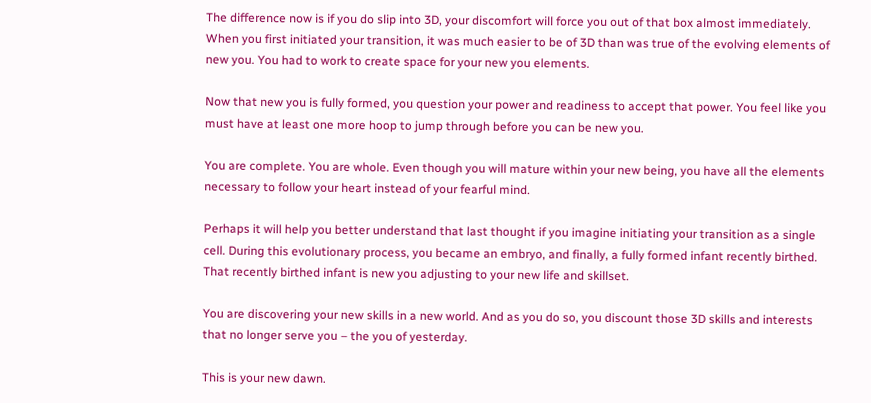The difference now is if you do slip into 3D, your discomfort will force you out of that box almost immediately. When you first initiated your transition, it was much easier to be of 3D than was true of the evolving elements of new you. You had to work to create space for your new you elements.

Now that new you is fully formed, you question your power and readiness to accept that power. You feel like you must have at least one more hoop to jump through before you can be new you.

You are complete. You are whole. Even though you will mature within your new being, you have all the elements necessary to follow your heart instead of your fearful mind.

Perhaps it will help you better understand that last thought if you imagine initiating your transition as a single cell. During this evolutionary process, you became an embryo, and finally, a fully formed infant recently birthed. That recently birthed infant is new you adjusting to your new life and skillset.

You are discovering your new skills in a new world. And as you do so, you discount those 3D skills and interests that no longer serve you – the you of yesterday.

This is your new dawn.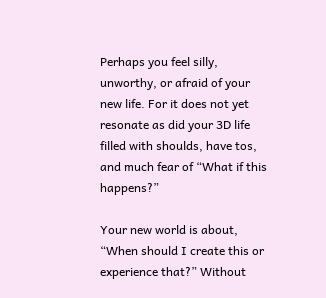Perhaps you feel silly, unworthy, or afraid of your new life. For it does not yet resonate as did your 3D life filled with shoulds, have tos, and much fear of “What if this happens?”

Your new world is about, “When should I create this or experience that?” Without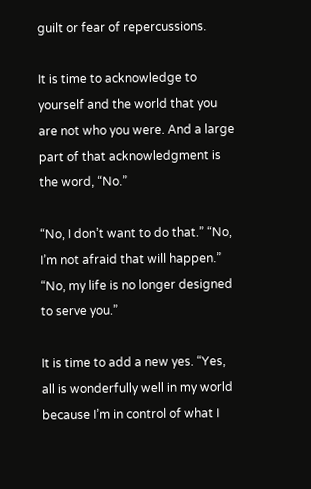guilt or fear of repercussions.

It is time to acknowledge to yourself and the world that you are not who you were. And a large part of that acknowledgment is the word, “No.”

“No, I don’t want to do that.” “No, I’m not afraid that will happen.” “No, my life is no longer designed to serve you.”

It is time to add a new yes. “Yes, all is wonderfully well in my world because I’m in control of what I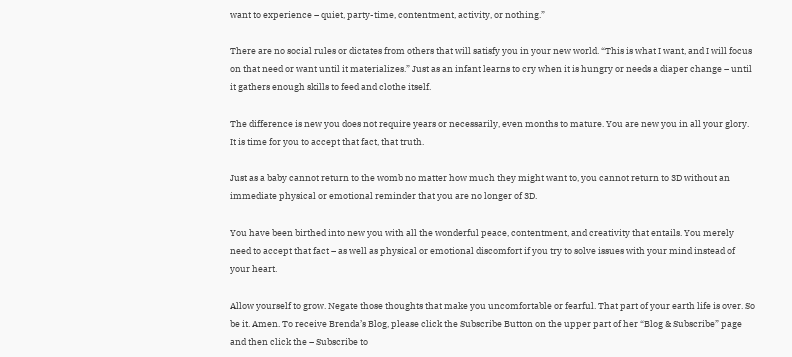want to experience – quiet, party-time, contentment, activity, or nothing.”

There are no social rules or dictates from others that will satisfy you in your new world. “This is what I want, and I will focus on that need or want until it materializes.” Just as an infant learns to cry when it is hungry or needs a diaper change – until it gathers enough skills to feed and clothe itself.

The difference is new you does not require years or necessarily, even months to mature. You are new you in all your glory. It is time for you to accept that fact, that truth.

Just as a baby cannot return to the womb no matter how much they might want to, you cannot return to 3D without an immediate physical or emotional reminder that you are no longer of 3D.

You have been birthed into new you with all the wonderful peace, contentment, and creativity that entails. You merely need to accept that fact – as well as physical or emotional discomfort if you try to solve issues with your mind instead of your heart.

Allow yourself to grow. Negate those thoughts that make you uncomfortable or fearful. That part of your earth life is over. So be it. Amen. To receive Brenda’s Blog, please click the Subscribe Button on the upper part of her “Blog & Subscribe” page and then click the – Subscribe to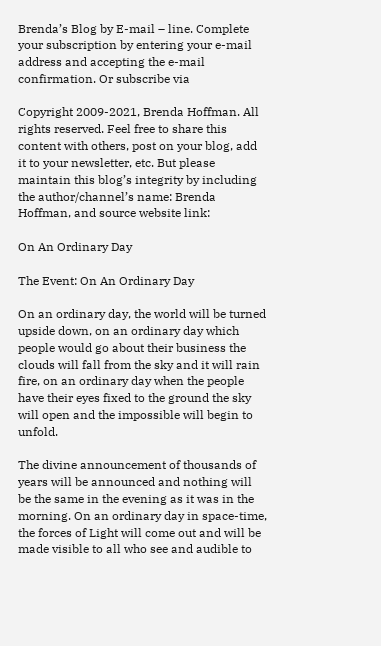Brenda’s Blog by E-mail – line. Complete your subscription by entering your e-mail address and accepting the e-mail confirmation. Or subscribe via

Copyright 2009-2021, Brenda Hoffman. All rights reserved. Feel free to share this content with others, post on your blog, add it to your newsletter, etc. But please maintain this blog’s integrity by including the author/channel’s name: Brenda Hoffman, and source website link:

On An Ordinary Day

The Event: On An Ordinary Day

On an ordinary day, the world will be turned upside down, on an ordinary day which people would go about their business the clouds will fall from the sky and it will rain fire, on an ordinary day when the people have their eyes fixed to the ground the sky will open and the impossible will begin to unfold.

The divine announcement of thousands of years will be announced and nothing will be the same in the evening as it was in the morning. On an ordinary day in space-time, the forces of Light will come out and will be made visible to all who see and audible to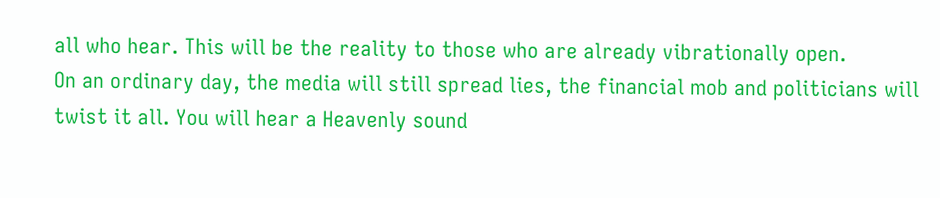all who hear. This will be the reality to those who are already vibrationally open.
On an ordinary day, the media will still spread lies, the financial mob and politicians will twist it all. You will hear a Heavenly sound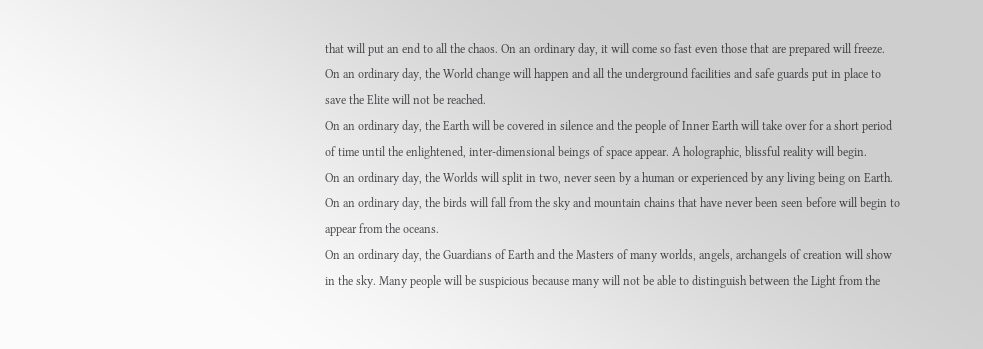that will put an end to all the chaos. On an ordinary day, it will come so fast even those that are prepared will freeze.
On an ordinary day, the World change will happen and all the underground facilities and safe guards put in place to save the Elite will not be reached.
On an ordinary day, the Earth will be covered in silence and the people of Inner Earth will take over for a short period of time until the enlightened, inter-dimensional beings of space appear. A holographic, blissful reality will begin.
On an ordinary day, the Worlds will split in two, never seen by a human or experienced by any living being on Earth. On an ordinary day, the birds will fall from the sky and mountain chains that have never been seen before will begin to appear from the oceans.
On an ordinary day, the Guardians of Earth and the Masters of many worlds, angels, archangels of creation will show in the sky. Many people will be suspicious because many will not be able to distinguish between the Light from the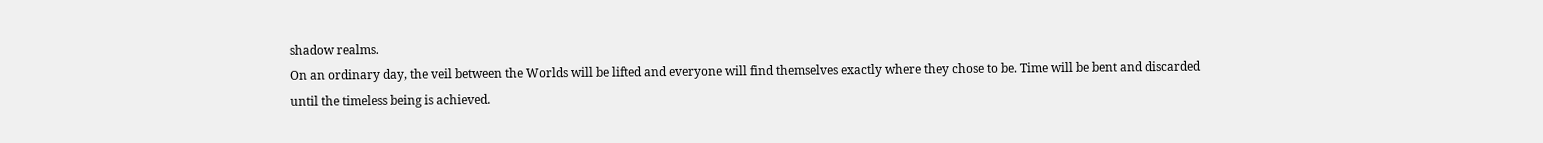shadow realms.
On an ordinary day, the veil between the Worlds will be lifted and everyone will find themselves exactly where they chose to be. Time will be bent and discarded until the timeless being is achieved.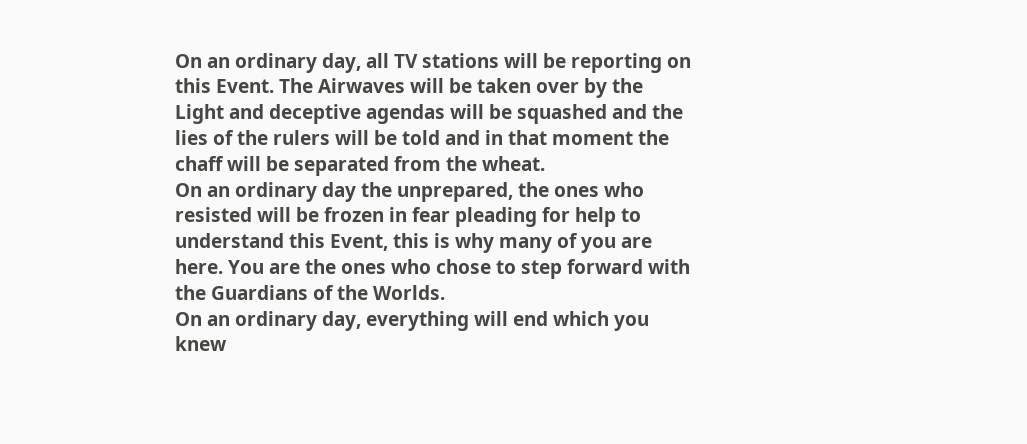On an ordinary day, all TV stations will be reporting on this Event. The Airwaves will be taken over by the Light and deceptive agendas will be squashed and the lies of the rulers will be told and in that moment the chaff will be separated from the wheat.
On an ordinary day the unprepared, the ones who resisted will be frozen in fear pleading for help to understand this Event, this is why many of you are here. You are the ones who chose to step forward with the Guardians of the Worlds.
On an ordinary day, everything will end which you knew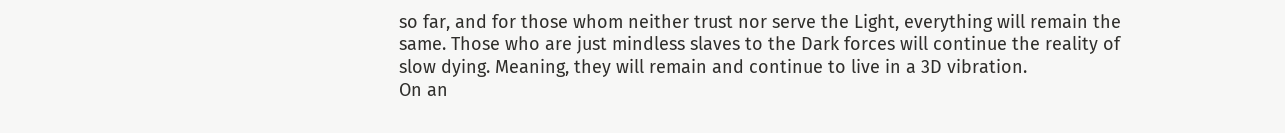so far, and for those whom neither trust nor serve the Light, everything will remain the same. Those who are just mindless slaves to the Dark forces will continue the reality of slow dying. Meaning, they will remain and continue to live in a 3D vibration.
On an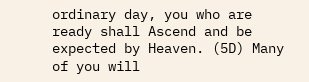ordinary day, you who are ready shall Ascend and be expected by Heaven. (5D) Many of you will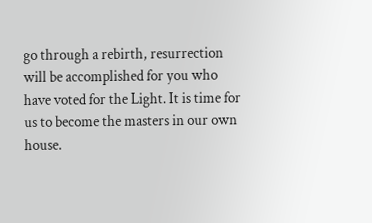go through a rebirth, resurrection will be accomplished for you who have voted for the Light. It is time for us to become the masters in our own house.